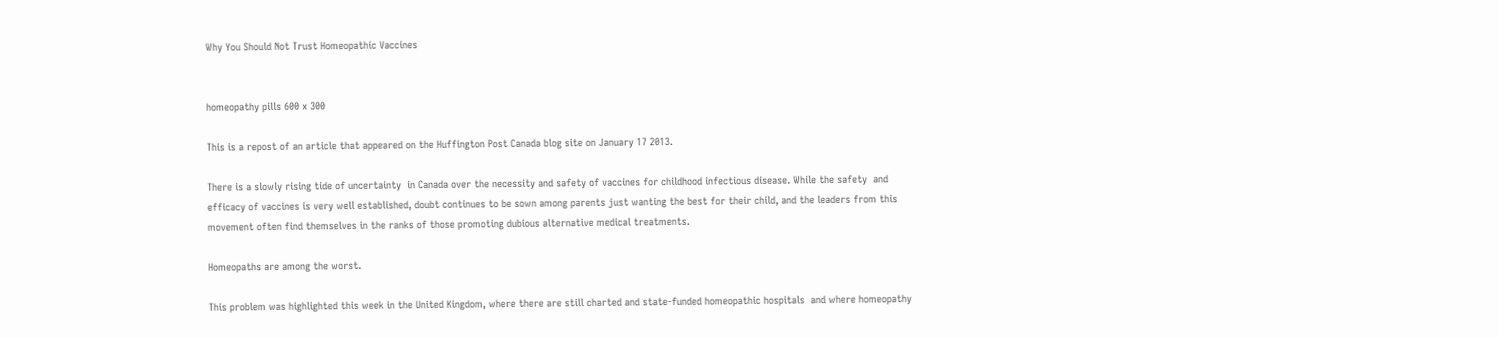Why You Should Not Trust Homeopathic Vaccines


homeopathy pills 600 x 300

This is a repost of an article that appeared on the Huffington Post Canada blog site on January 17 2013.

There is a slowly rising tide of uncertainty  in Canada over the necessity and safety of vaccines for childhood infectious disease. While the safety  and efficacy of vaccines is very well established, doubt continues to be sown among parents just wanting the best for their child, and the leaders from this movement often find themselves in the ranks of those promoting dubious alternative medical treatments.

Homeopaths are among the worst.

This problem was highlighted this week in the United Kingdom, where there are still charted and state-funded homeopathic hospitals  and where homeopathy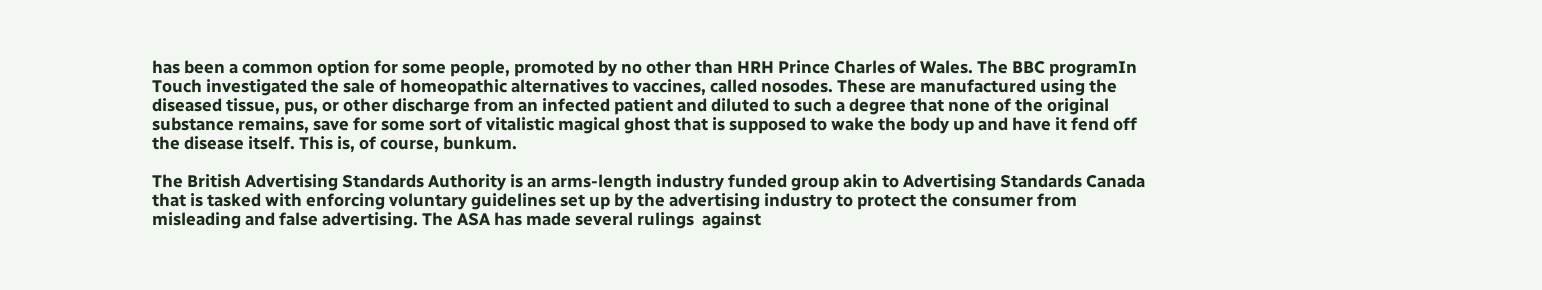has been a common option for some people, promoted by no other than HRH Prince Charles of Wales. The BBC programIn Touch investigated the sale of homeopathic alternatives to vaccines, called nosodes. These are manufactured using the diseased tissue, pus, or other discharge from an infected patient and diluted to such a degree that none of the original substance remains, save for some sort of vitalistic magical ghost that is supposed to wake the body up and have it fend off the disease itself. This is, of course, bunkum.

The British Advertising Standards Authority is an arms-length industry funded group akin to Advertising Standards Canada  that is tasked with enforcing voluntary guidelines set up by the advertising industry to protect the consumer from misleading and false advertising. The ASA has made several rulings  against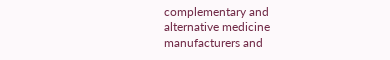complementary and alternative medicine manufacturers and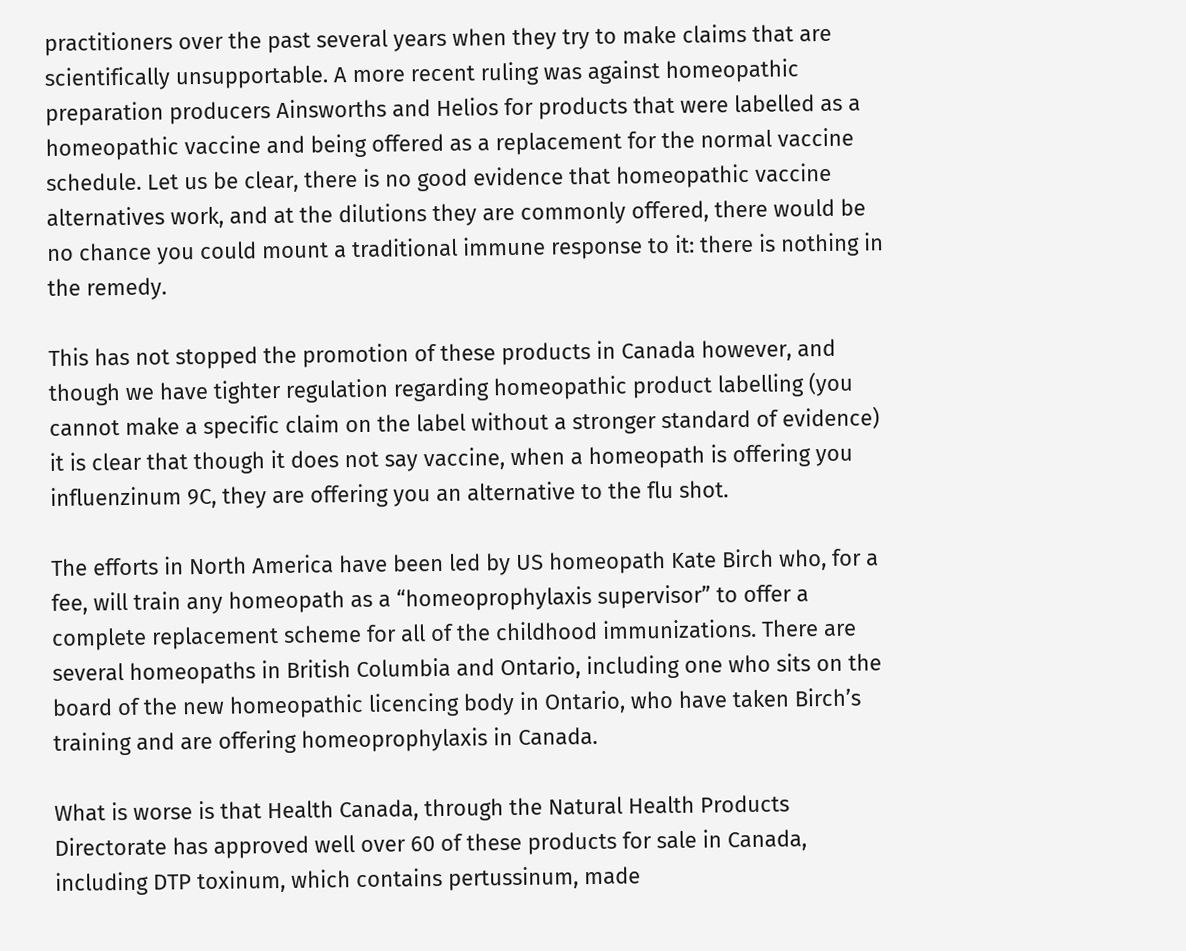practitioners over the past several years when they try to make claims that are scientifically unsupportable. A more recent ruling was against homeopathic preparation producers Ainsworths and Helios for products that were labelled as a homeopathic vaccine and being offered as a replacement for the normal vaccine schedule. Let us be clear, there is no good evidence that homeopathic vaccine alternatives work, and at the dilutions they are commonly offered, there would be no chance you could mount a traditional immune response to it: there is nothing in the remedy.

This has not stopped the promotion of these products in Canada however, and though we have tighter regulation regarding homeopathic product labelling (you cannot make a specific claim on the label without a stronger standard of evidence) it is clear that though it does not say vaccine, when a homeopath is offering you influenzinum 9C, they are offering you an alternative to the flu shot.

The efforts in North America have been led by US homeopath Kate Birch who, for a fee, will train any homeopath as a “homeoprophylaxis supervisor” to offer a complete replacement scheme for all of the childhood immunizations. There are several homeopaths in British Columbia and Ontario, including one who sits on the board of the new homeopathic licencing body in Ontario, who have taken Birch’s training and are offering homeoprophylaxis in Canada.

What is worse is that Health Canada, through the Natural Health Products Directorate has approved well over 60 of these products for sale in Canada, including DTP toxinum, which contains pertussinum, made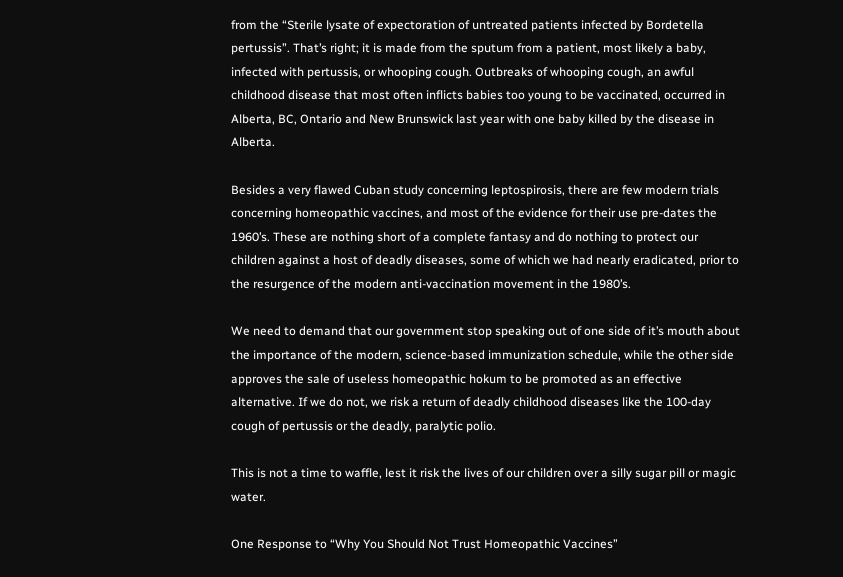from the “Sterile lysate of expectoration of untreated patients infected by Bordetella pertussis”. That’s right; it is made from the sputum from a patient, most likely a baby, infected with pertussis, or whooping cough. Outbreaks of whooping cough, an awful childhood disease that most often inflicts babies too young to be vaccinated, occurred in Alberta, BC, Ontario and New Brunswick last year with one baby killed by the disease in Alberta.

Besides a very flawed Cuban study concerning leptospirosis, there are few modern trials concerning homeopathic vaccines, and most of the evidence for their use pre-dates the 1960’s. These are nothing short of a complete fantasy and do nothing to protect our children against a host of deadly diseases, some of which we had nearly eradicated, prior to the resurgence of the modern anti-vaccination movement in the 1980’s.

We need to demand that our government stop speaking out of one side of it’s mouth about the importance of the modern, science-based immunization schedule, while the other side approves the sale of useless homeopathic hokum to be promoted as an effective alternative. If we do not, we risk a return of deadly childhood diseases like the 100-day cough of pertussis or the deadly, paralytic polio.

This is not a time to waffle, lest it risk the lives of our children over a silly sugar pill or magic water.

One Response to “Why You Should Not Trust Homeopathic Vaccines”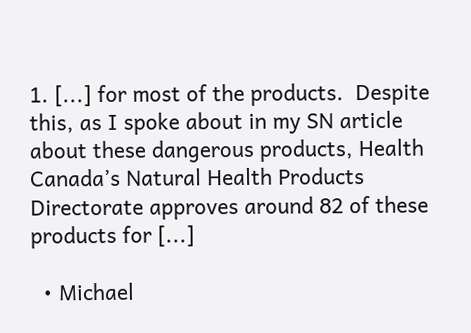1. [...] for most of the products.  Despite this, as I spoke about in my SN article about these dangerous products, Health Canada’s Natural Health Products Directorate approves around 82 of these products for [...]

  • Michael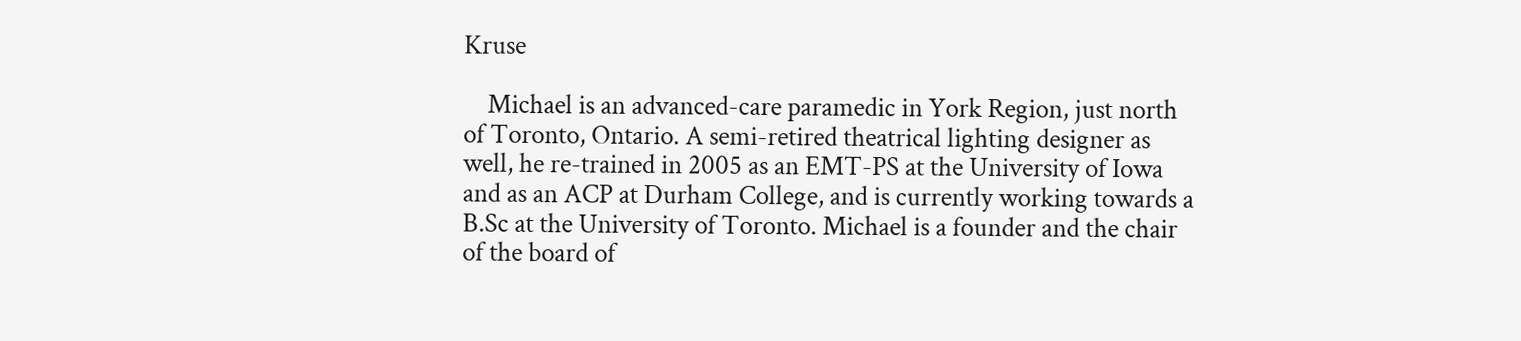Kruse

    Michael is an advanced-care paramedic in York Region, just north of Toronto, Ontario. A semi-retired theatrical lighting designer as well, he re-trained in 2005 as an EMT-PS at the University of Iowa and as an ACP at Durham College, and is currently working towards a B.Sc at the University of Toronto. Michael is a founder and the chair of the board of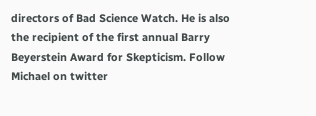directors of Bad Science Watch. He is also the recipient of the first annual Barry Beyerstein Award for Skepticism. Follow Michael on twitter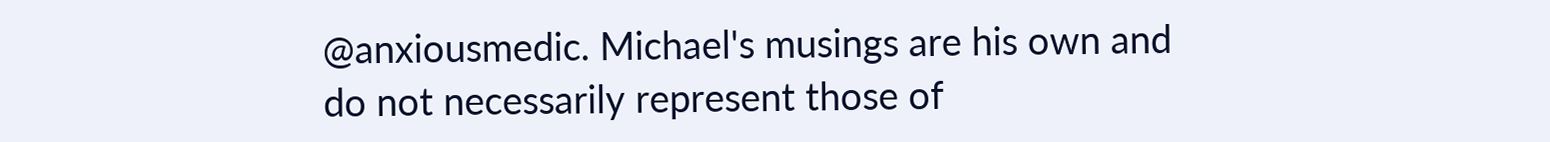@anxiousmedic. Michael's musings are his own and do not necessarily represent those of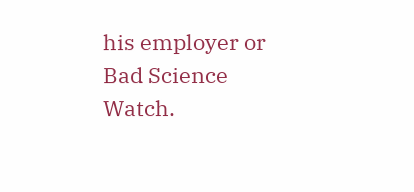his employer or Bad Science Watch.